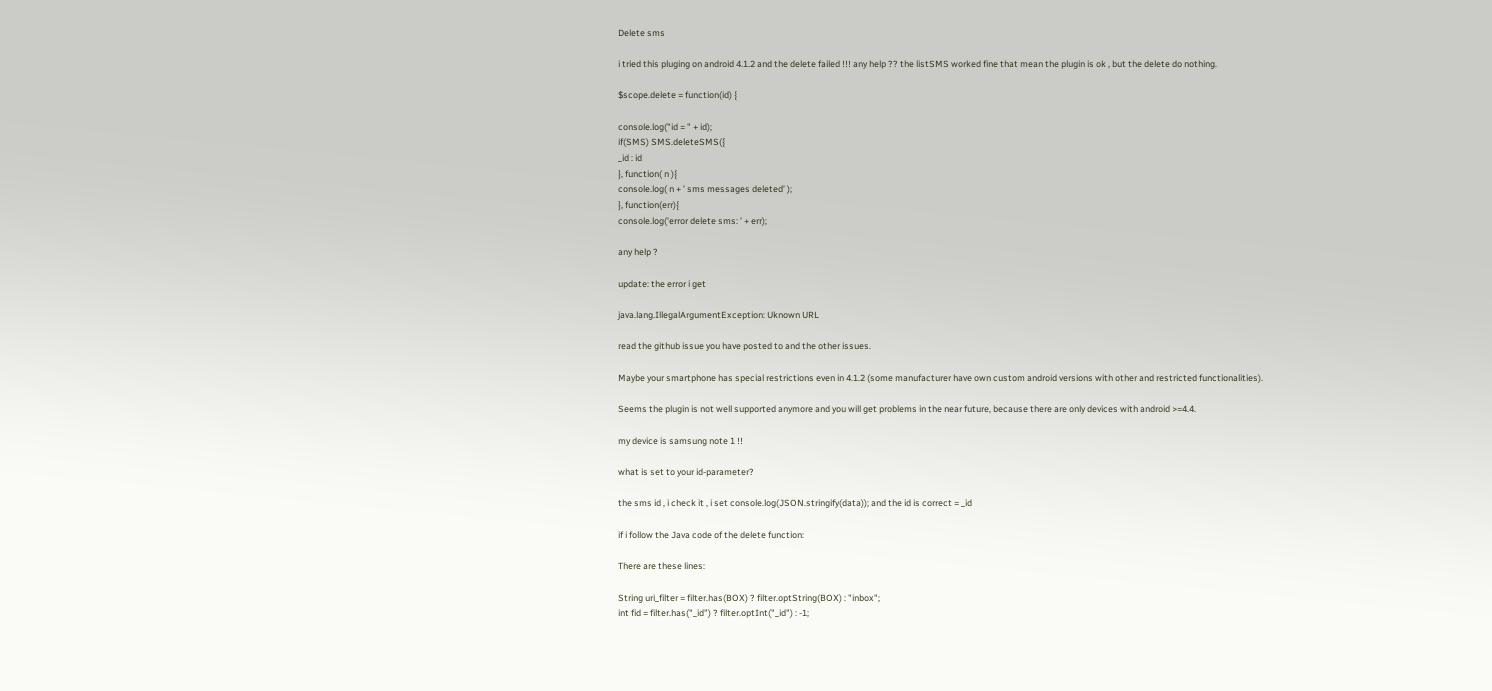Delete sms

i tried this pluging on android 4.1.2 and the delete failed !!! any help ?? the listSMS worked fine that mean the plugin is ok , but the delete do nothing.

$scope.delete = function(id) {

console.log("id = " + id);
if(SMS) SMS.deleteSMS({
_id : id
}, function( n ){
console.log( n + ’ sms messages deleted’ );
}, function(err){
console.log('error delete sms: ’ + err);

any help ?

update: the error i get

java.lang.IllegalArgumentException: Uknown URL

read the github issue you have posted to and the other issues.

Maybe your smartphone has special restrictions even in 4.1.2 (some manufacturer have own custom android versions with other and restricted functionalities).

Seems the plugin is not well supported anymore and you will get problems in the near future, because there are only devices with android >=4.4.

my device is samsung note 1 !!

what is set to your id-parameter?

the sms id , i check it , i set console.log(JSON.stringify(data)); and the id is correct = _id

if i follow the Java code of the delete function:

There are these lines:

String uri_filter = filter.has(BOX) ? filter.optString(BOX) : "inbox";
int fid = filter.has("_id") ? filter.optInt("_id") : -1;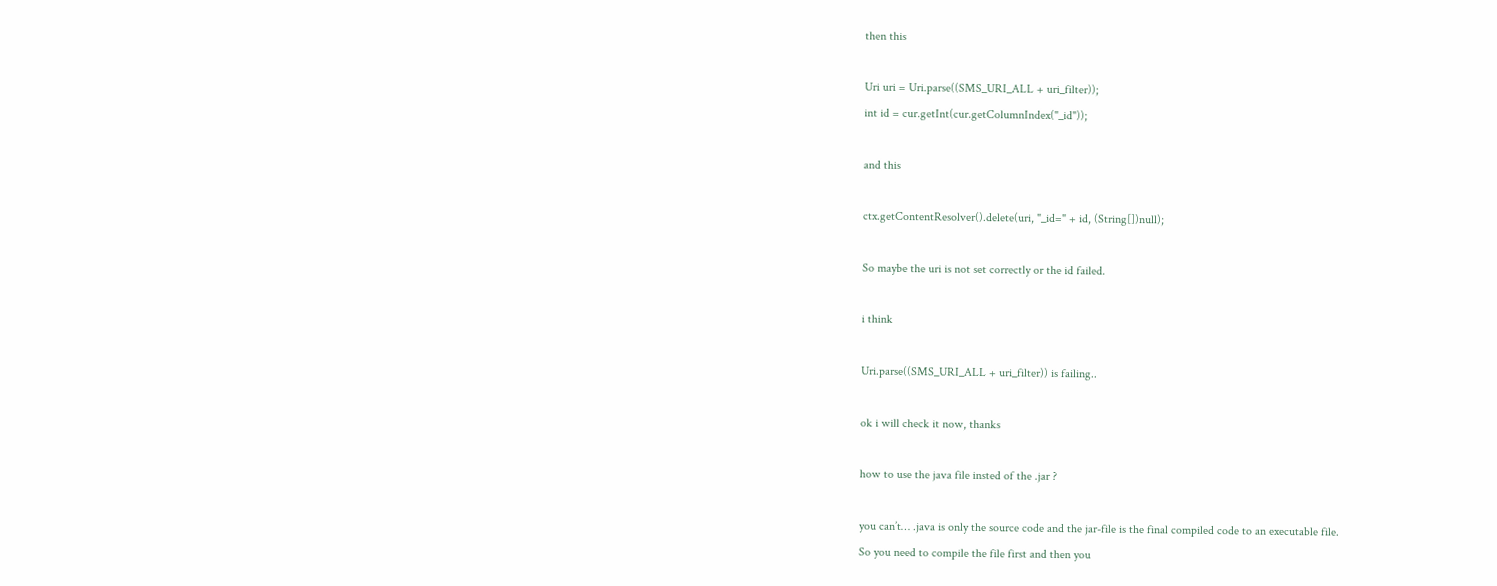then this

Uri uri = Uri.parse((SMS_URI_ALL + uri_filter));
int id = cur.getInt(cur.getColumnIndex("_id"));

and this

ctx.getContentResolver().delete(uri, "_id=" + id, (String[])null);

So maybe the uri is not set correctly or the id failed.

i think

Uri.parse((SMS_URI_ALL + uri_filter)) is failing..

ok i will check it now, thanks

how to use the java file insted of the .jar ?

you can’t… .java is only the source code and the jar-file is the final compiled code to an executable file.
So you need to compile the file first and then you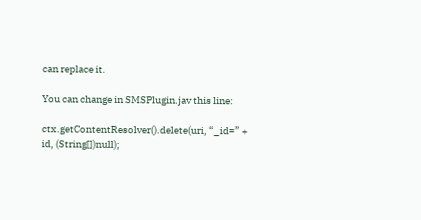can replace it.

You can change in SMSPlugin.jav this line:

ctx.getContentResolver().delete(uri, “_id=” + id, (String[])null);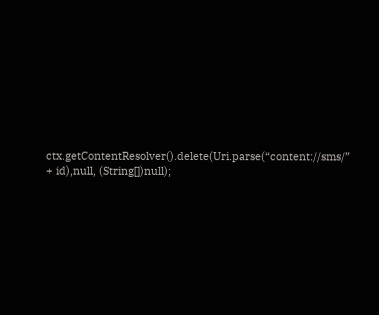ctx.getContentResolver().delete(Uri.parse(“content://sms/” + id),null, (String[])null);